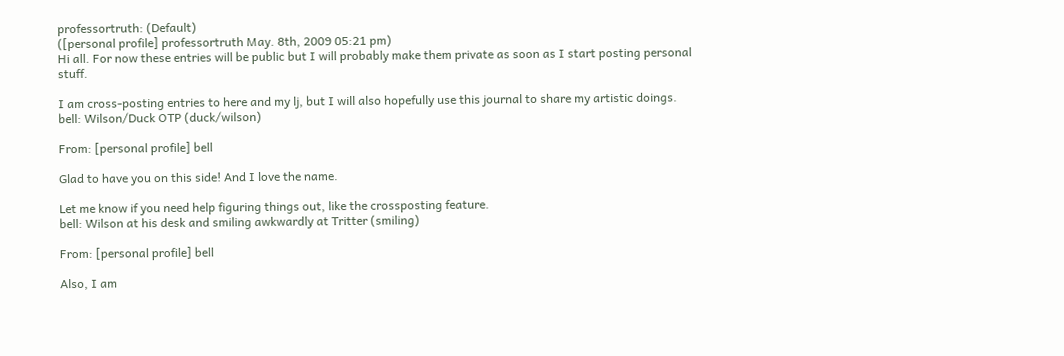professortruth: (Default)
([personal profile] professortruth May. 8th, 2009 05:21 pm)
Hi all. For now these entries will be public but I will probably make them private as soon as I start posting personal stuff.

I am cross-posting entries to here and my lj, but I will also hopefully use this journal to share my artistic doings.
bell: Wilson/Duck OTP (duck/wilson)

From: [personal profile] bell

Glad to have you on this side! And I love the name.

Let me know if you need help figuring things out, like the crossposting feature.
bell: Wilson at his desk and smiling awkwardly at Tritter (smiling)

From: [personal profile] bell

Also, I am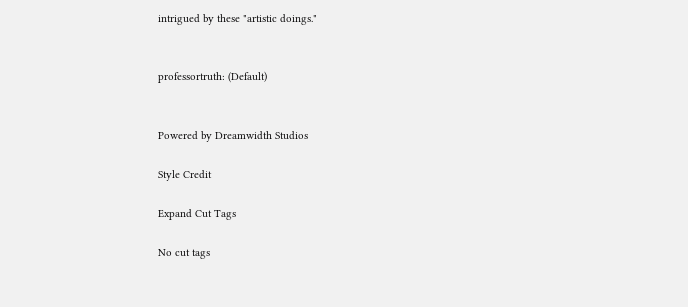intrigued by these "artistic doings."


professortruth: (Default)


Powered by Dreamwidth Studios

Style Credit

Expand Cut Tags

No cut tags